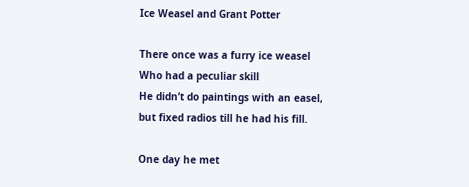Ice Weasel and Grant Potter

There once was a furry ice weasel
Who had a peculiar skill
He didn’t do paintings with an easel,
but fixed radios till he had his fill.

One day he met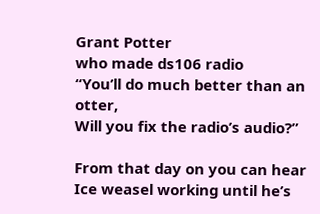Grant Potter
who made ds106 radio
“You’ll do much better than an otter,
Will you fix the radio’s audio?”

From that day on you can hear
Ice weasel working until he’s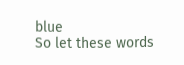blue
So let these words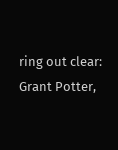ring out clear:
Grant Potter,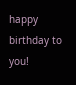happy birthday to you!